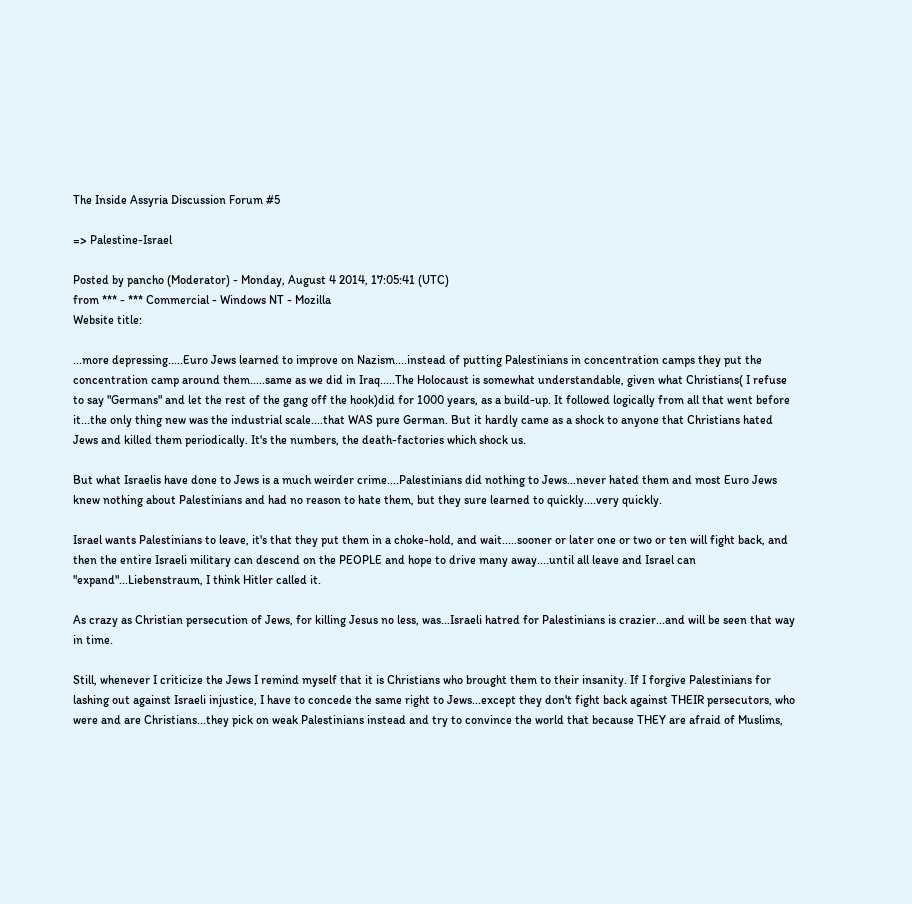The Inside Assyria Discussion Forum #5

=> Palestine-Israel

Posted by pancho (Moderator) - Monday, August 4 2014, 17:05:41 (UTC)
from *** - *** Commercial - Windows NT - Mozilla
Website title:

...more depressing.....Euro Jews learned to improve on Nazism....instead of putting Palestinians in concentration camps they put the concentration camp around them.....same as we did in Iraq.....The Holocaust is somewhat understandable, given what Christians( I refuse to say "Germans" and let the rest of the gang off the hook)did for 1000 years, as a build-up. It followed logically from all that went before it...the only thing new was the industrial scale....that WAS pure German. But it hardly came as a shock to anyone that Christians hated Jews and killed them periodically. It's the numbers, the death-factories which shock us.

But what Israelis have done to Jews is a much weirder crime....Palestinians did nothing to Jews...never hated them and most Euro Jews knew nothing about Palestinians and had no reason to hate them, but they sure learned to quickly....very quickly.

Israel wants Palestinians to leave, it's that they put them in a choke-hold, and wait.....sooner or later one or two or ten will fight back, and then the entire Israeli military can descend on the PEOPLE and hope to drive many away....until all leave and Israel can "expand"...Liebenstraum, I think Hitler called it.

As crazy as Christian persecution of Jews, for killing Jesus no less, was...Israeli hatred for Palestinians is crazier...and will be seen that way in time.

Still, whenever I criticize the Jews I remind myself that it is Christians who brought them to their insanity. If I forgive Palestinians for lashing out against Israeli injustice, I have to concede the same right to Jews...except they don't fight back against THEIR persecutors, who were and are Christians...they pick on weak Palestinians instead and try to convince the world that because THEY are afraid of Muslims,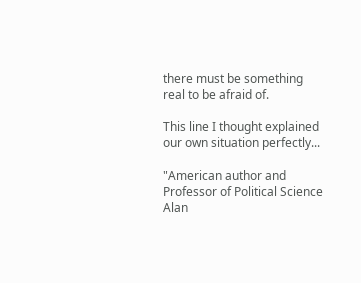there must be something real to be afraid of.

This line I thought explained our own situation perfectly...

"American author and Professor of Political Science Alan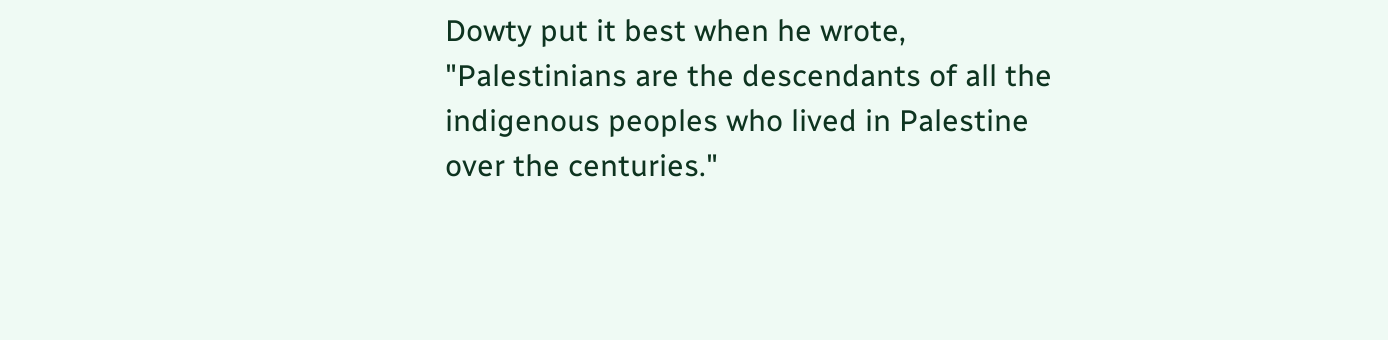Dowty put it best when he wrote, "Palestinians are the descendants of all the indigenous peoples who lived in Palestine over the centuries."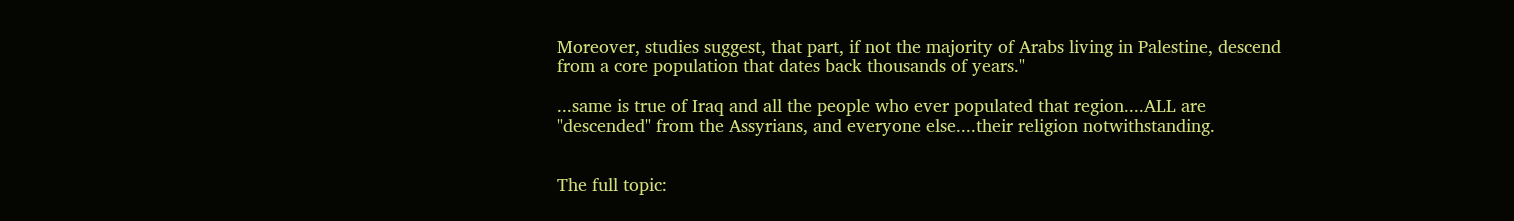Moreover, studies suggest, that part, if not the majority of Arabs living in Palestine, descend from a core population that dates back thousands of years."

...same is true of Iraq and all the people who ever populated that region....ALL are "descended" from the Assyrians, and everyone else....their religion notwithstanding.


The full topic: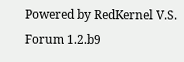Powered by RedKernel V.S. Forum 1.2.b9